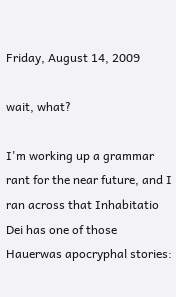Friday, August 14, 2009

wait, what?

I'm working up a grammar rant for the near future, and I ran across that Inhabitatio Dei has one of those Hauerwas apocryphal stories: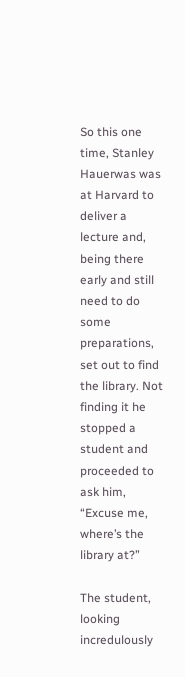So this one time, Stanley Hauerwas was at Harvard to deliver a lecture and, being there early and still need to do some preparations, set out to find the library. Not finding it he stopped a student and proceeded to ask him, “Excuse me, where’s the library at?”

The student, looking incredulously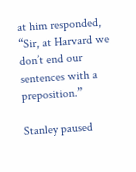at him responded, “Sir, at Harvard we don’t end our sentences with a preposition.”

Stanley paused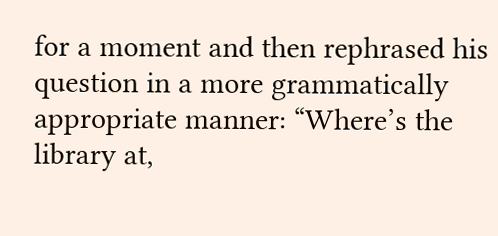for a moment and then rephrased his question in a more grammatically appropriate manner: “Where’s the library at,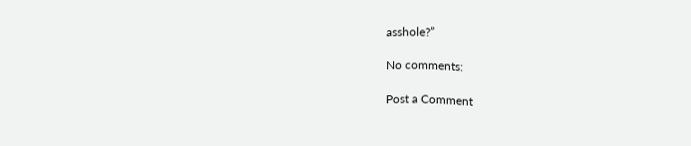asshole?”

No comments:

Post a Comment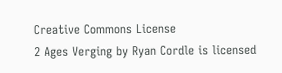Creative Commons License
2 Ages Verging by Ryan Cordle is licensed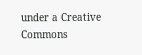under a Creative Commons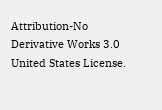Attribution-No Derivative Works 3.0 United States License.